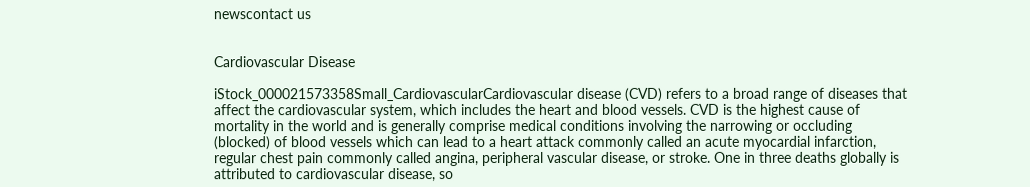newscontact us


Cardiovascular Disease

iStock_000021573358Small_CardiovascularCardiovascular disease (CVD) refers to a broad range of diseases that affect the cardiovascular system, which includes the heart and blood vessels. CVD is the highest cause of mortality in the world and is generally comprise medical conditions involving the narrowing or occluding (blocked) of blood vessels which can lead to a heart attack commonly called an acute myocardial infarction, regular chest pain commonly called angina, peripheral vascular disease, or stroke. One in three deaths globally is attributed to cardiovascular disease, so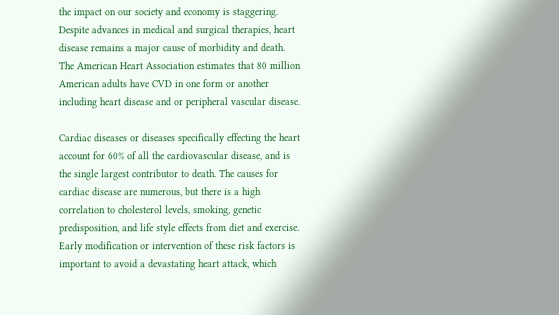the impact on our society and economy is staggering. Despite advances in medical and surgical therapies, heart disease remains a major cause of morbidity and death. The American Heart Association estimates that 80 million American adults have CVD in one form or another including heart disease and or peripheral vascular disease.

Cardiac diseases or diseases specifically effecting the heart account for 60% of all the cardiovascular disease, and is the single largest contributor to death. The causes for cardiac disease are numerous, but there is a high correlation to cholesterol levels, smoking, genetic predisposition, and life style effects from diet and exercise. Early modification or intervention of these risk factors is important to avoid a devastating heart attack, which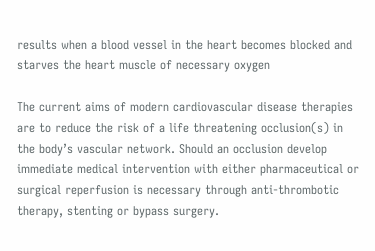results when a blood vessel in the heart becomes blocked and starves the heart muscle of necessary oxygen

The current aims of modern cardiovascular disease therapies are to reduce the risk of a life threatening occlusion(s) in the body’s vascular network. Should an occlusion develop immediate medical intervention with either pharmaceutical or surgical reperfusion is necessary through anti-thrombotic therapy, stenting or bypass surgery.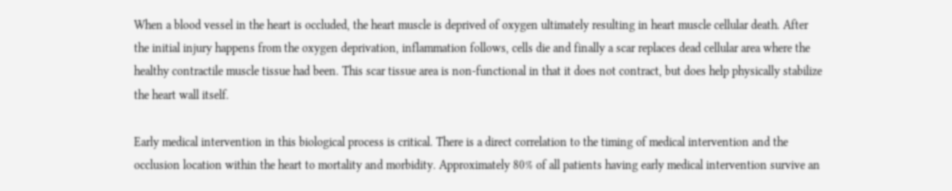When a blood vessel in the heart is occluded, the heart muscle is deprived of oxygen ultimately resulting in heart muscle cellular death. After the initial injury happens from the oxygen deprivation, inflammation follows, cells die and finally a scar replaces dead cellular area where the healthy contractile muscle tissue had been. This scar tissue area is non-functional in that it does not contract, but does help physically stabilize the heart wall itself.

Early medical intervention in this biological process is critical. There is a direct correlation to the timing of medical intervention and the occlusion location within the heart to mortality and morbidity. Approximately 80% of all patients having early medical intervention survive an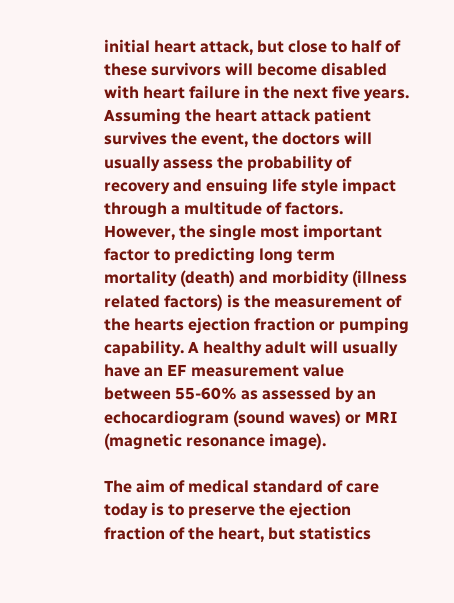initial heart attack, but close to half of these survivors will become disabled with heart failure in the next five years. Assuming the heart attack patient survives the event, the doctors will usually assess the probability of recovery and ensuing life style impact through a multitude of factors. However, the single most important factor to predicting long term mortality (death) and morbidity (illness related factors) is the measurement of the hearts ejection fraction or pumping capability. A healthy adult will usually have an EF measurement value between 55-60% as assessed by an echocardiogram (sound waves) or MRI (magnetic resonance image).

The aim of medical standard of care today is to preserve the ejection fraction of the heart, but statistics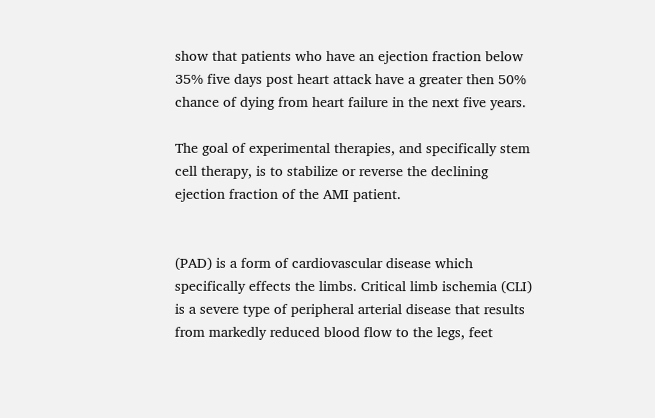show that patients who have an ejection fraction below 35% five days post heart attack have a greater then 50% chance of dying from heart failure in the next five years.

The goal of experimental therapies, and specifically stem cell therapy, is to stabilize or reverse the declining ejection fraction of the AMI patient.


(PAD) is a form of cardiovascular disease which specifically effects the limbs. Critical limb ischemia (CLI) is a severe type of peripheral arterial disease that results from markedly reduced blood flow to the legs, feet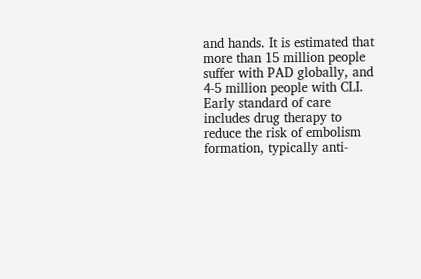and hands. It is estimated that more than 15 million people suffer with PAD globally, and 4-5 million people with CLI. Early standard of care includes drug therapy to reduce the risk of embolism formation, typically anti-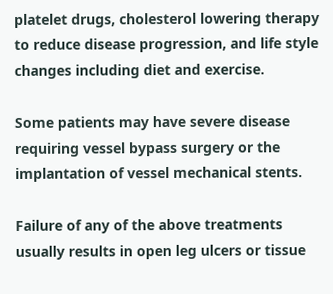platelet drugs, cholesterol lowering therapy to reduce disease progression, and life style changes including diet and exercise.

Some patients may have severe disease requiring vessel bypass surgery or the implantation of vessel mechanical stents.

Failure of any of the above treatments usually results in open leg ulcers or tissue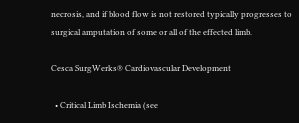necrosis, and if blood flow is not restored typically progresses to surgical amputation of some or all of the effected limb.

Cesca SurgWerks® Cardiovascular Development

  • Critical Limb Ischemia (see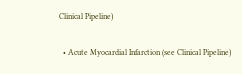Clinical Pipeline)

  • Acute Myocardial Infarction (see Clinical Pipeline)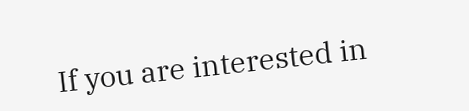If you are interested in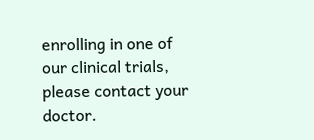enrolling in one of our clinical trials, please contact your doctor.